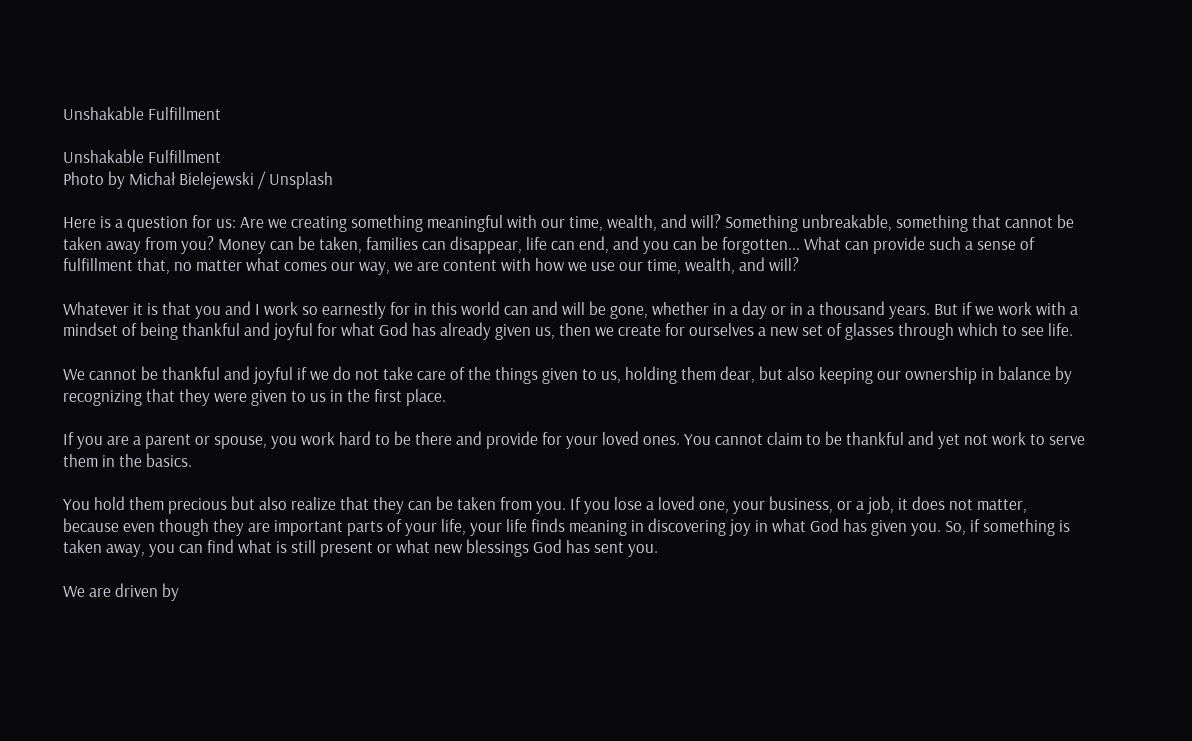Unshakable Fulfillment

Unshakable Fulfillment
Photo by Michał Bielejewski / Unsplash

Here is a question for us: Are we creating something meaningful with our time, wealth, and will? Something unbreakable, something that cannot be taken away from you? Money can be taken, families can disappear, life can end, and you can be forgotten... What can provide such a sense of fulfillment that, no matter what comes our way, we are content with how we use our time, wealth, and will?

Whatever it is that you and I work so earnestly for in this world can and will be gone, whether in a day or in a thousand years. But if we work with a mindset of being thankful and joyful for what God has already given us, then we create for ourselves a new set of glasses through which to see life.

We cannot be thankful and joyful if we do not take care of the things given to us, holding them dear, but also keeping our ownership in balance by recognizing that they were given to us in the first place.

If you are a parent or spouse, you work hard to be there and provide for your loved ones. You cannot claim to be thankful and yet not work to serve them in the basics.

You hold them precious but also realize that they can be taken from you. If you lose a loved one, your business, or a job, it does not matter, because even though they are important parts of your life, your life finds meaning in discovering joy in what God has given you. So, if something is taken away, you can find what is still present or what new blessings God has sent you.

We are driven by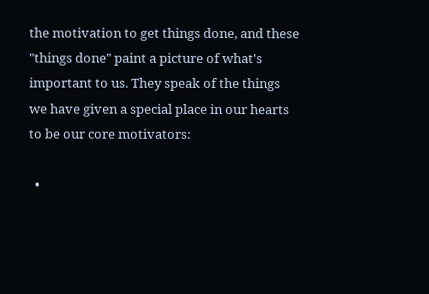the motivation to get things done, and these "things done" paint a picture of what's important to us. They speak of the things we have given a special place in our hearts to be our core motivators:

  •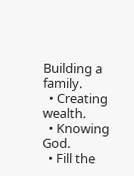Building a family.
  • Creating wealth.
  • Knowing God.
  • Fill the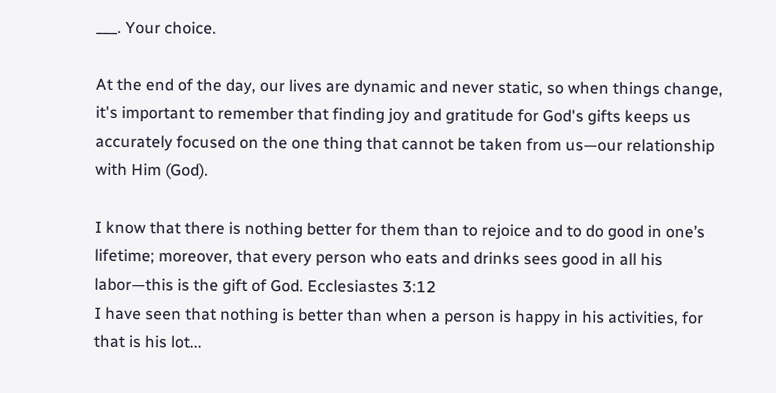___. Your choice.

At the end of the day, our lives are dynamic and never static, so when things change, it's important to remember that finding joy and gratitude for God's gifts keeps us accurately focused on the one thing that cannot be taken from us—our relationship with Him (God).

I know that there is nothing better for them than to rejoice and to do good in one’s lifetime; moreover, that every person who eats and drinks sees good in all his labor—this is the gift of God. Ecclesiastes 3:12
I have seen that nothing is better than when a person is happy in his activities, for that is his lot...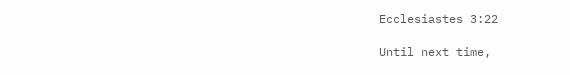Ecclesiastes 3:22

Until next time,